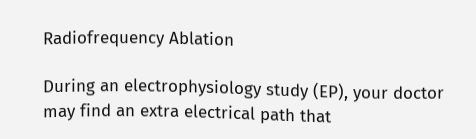Radiofrequency Ablation

During an electrophysiology study (EP), your doctor may find an extra electrical path that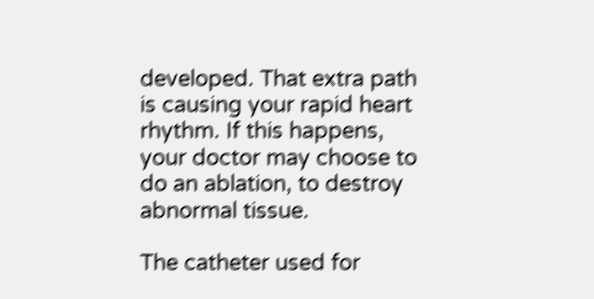developed. That extra path is causing your rapid heart rhythm. If this happens, your doctor may choose to do an ablation, to destroy abnormal tissue.

The catheter used for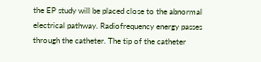the EP study will be placed close to the abnormal electrical pathway. Radiofrequency energy passes through the catheter. The tip of the catheter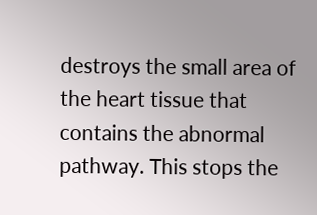destroys the small area of the heart tissue that contains the abnormal pathway. This stops the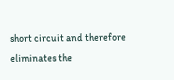short circuit and therefore eliminates the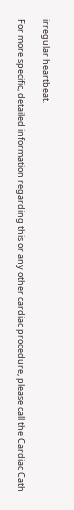irregular heartbeat.

For more specific, detailed information regarding this or any other cardiac procedure, please call the Cardiac Cath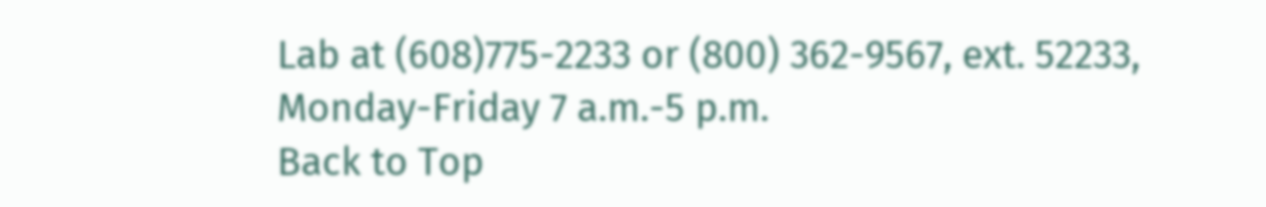Lab at (608)775-2233 or (800) 362-9567, ext. 52233, Monday-Friday 7 a.m.-5 p.m.
Back to Top